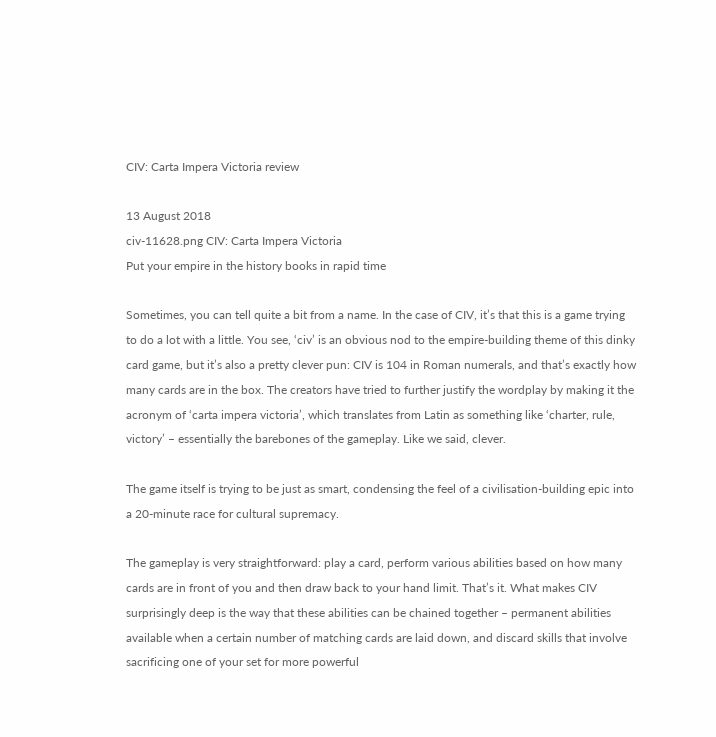CIV: Carta Impera Victoria review

13 August 2018
civ-11628.png CIV: Carta Impera Victoria
Put your empire in the history books in rapid time

Sometimes, you can tell quite a bit from a name. In the case of CIV, it’s that this is a game trying to do a lot with a little. You see, ‘civ’ is an obvious nod to the empire-building theme of this dinky card game, but it’s also a pretty clever pun: CIV is 104 in Roman numerals, and that’s exactly how many cards are in the box. The creators have tried to further justify the wordplay by making it the acronym of ‘carta impera victoria’, which translates from Latin as something like ‘charter, rule, victory’ – essentially the barebones of the gameplay. Like we said, clever.

The game itself is trying to be just as smart, condensing the feel of a civilisation-building epic into a 20-minute race for cultural supremacy.

The gameplay is very straightforward: play a card, perform various abilities based on how many cards are in front of you and then draw back to your hand limit. That’s it. What makes CIV surprisingly deep is the way that these abilities can be chained together – permanent abilities available when a certain number of matching cards are laid down, and discard skills that involve sacrificing one of your set for more powerful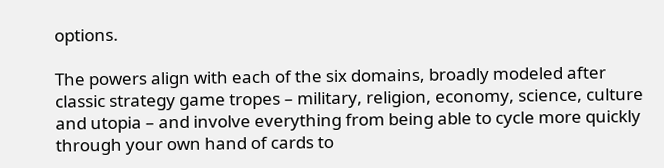options.

The powers align with each of the six domains, broadly modeled after classic strategy game tropes – military, religion, economy, science, culture and utopia – and involve everything from being able to cycle more quickly through your own hand of cards to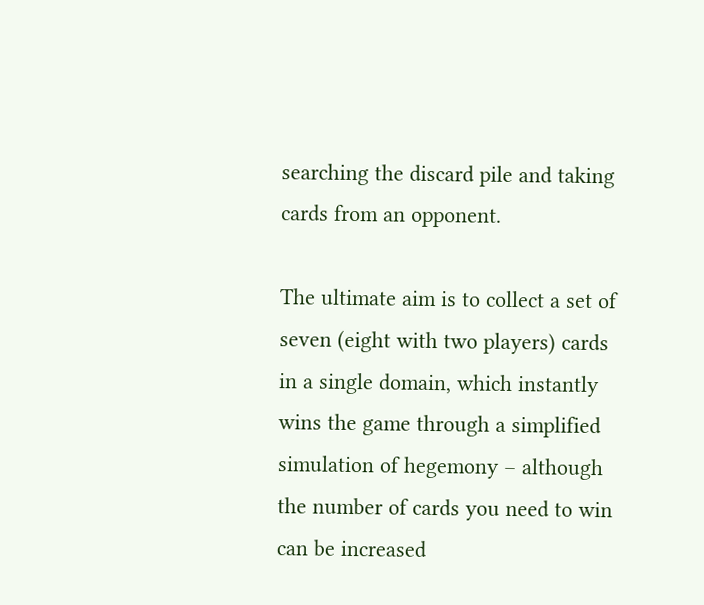searching the discard pile and taking cards from an opponent.

The ultimate aim is to collect a set of seven (eight with two players) cards in a single domain, which instantly wins the game through a simplified simulation of hegemony – although the number of cards you need to win can be increased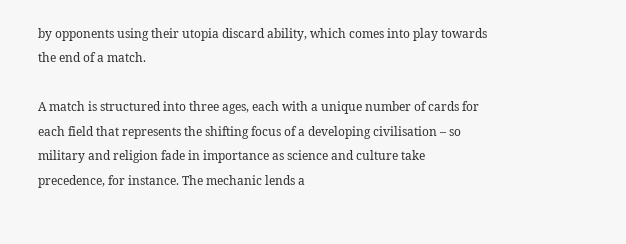by opponents using their utopia discard ability, which comes into play towards the end of a match.

A match is structured into three ages, each with a unique number of cards for each field that represents the shifting focus of a developing civilisation – so military and religion fade in importance as science and culture take precedence, for instance. The mechanic lends a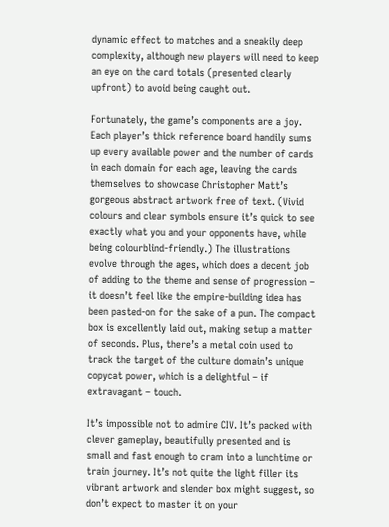dynamic effect to matches and a sneakily deep complexity, although new players will need to keep an eye on the card totals (presented clearly upfront) to avoid being caught out.

Fortunately, the game’s components are a joy. Each player’s thick reference board handily sums up every available power and the number of cards in each domain for each age, leaving the cards themselves to showcase Christopher Matt’s gorgeous abstract artwork free of text. (Vivid colours and clear symbols ensure it’s quick to see exactly what you and your opponents have, while being colourblind-friendly.) The illustrations evolve through the ages, which does a decent job of adding to the theme and sense of progression – it doesn’t feel like the empire-building idea has been pasted-on for the sake of a pun. The compact box is excellently laid out, making setup a matter of seconds. Plus, there’s a metal coin used to track the target of the culture domain’s unique copycat power, which is a delightful – if extravagant – touch.

It’s impossible not to admire CIV. It’s packed with clever gameplay, beautifully presented and is small and fast enough to cram into a lunchtime or train journey. It’s not quite the light filler its vibrant artwork and slender box might suggest, so don’t expect to master it on your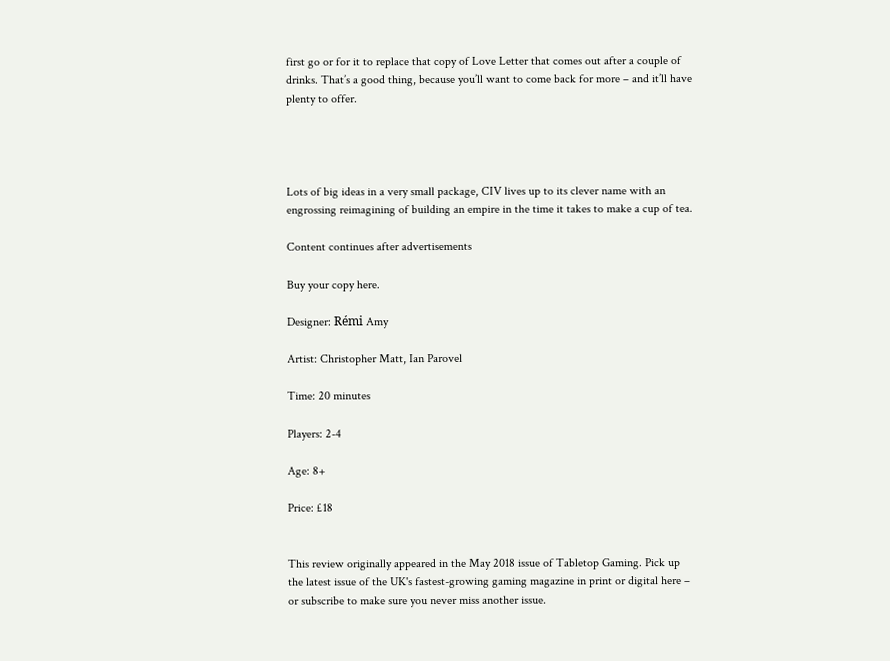first go or for it to replace that copy of Love Letter that comes out after a couple of drinks. That’s a good thing, because you’ll want to come back for more – and it’ll have plenty to offer.




Lots of big ideas in a very small package, CIV lives up to its clever name with an engrossing reimagining of building an empire in the time it takes to make a cup of tea.

Content continues after advertisements

Buy your copy here.

Designer: Rémi Amy

Artist: Christopher Matt, Ian Parovel

Time: 20 minutes

Players: 2-4

Age: 8+

Price: £18


This review originally appeared in the May 2018 issue of Tabletop Gaming. Pick up the latest issue of the UK's fastest-growing gaming magazine in print or digital here – or subscribe to make sure you never miss another issue.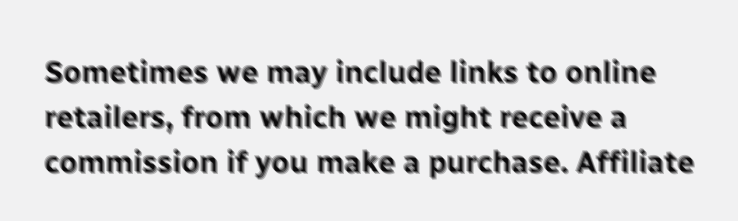Sometimes we may include links to online retailers, from which we might receive a commission if you make a purchase. Affiliate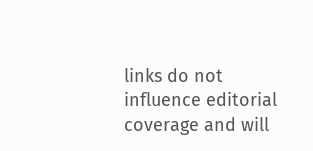links do not influence editorial coverage and will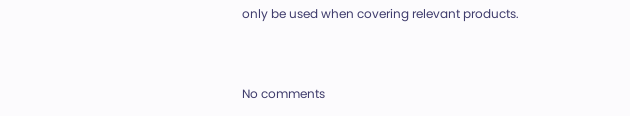only be used when covering relevant products.


No comments